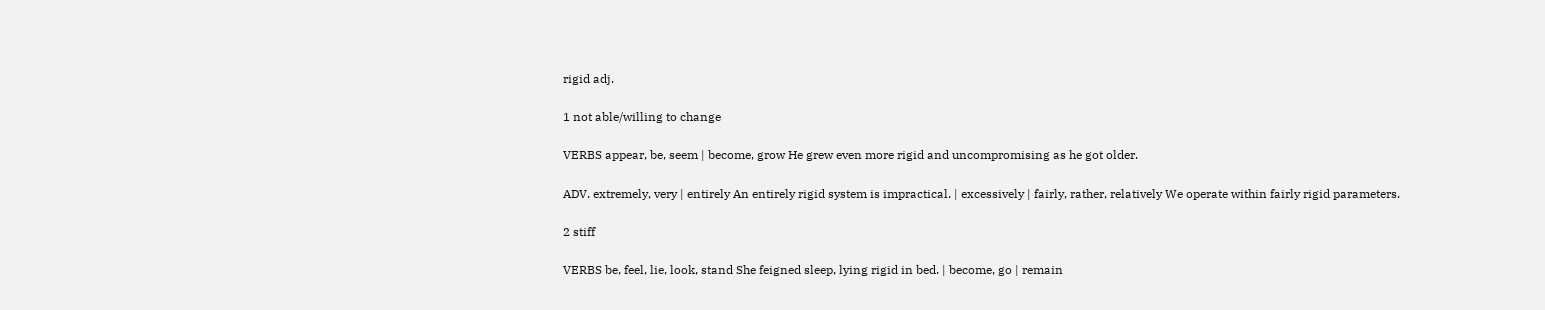rigid adj.

1 not able/willing to change

VERBS appear, be, seem | become, grow He grew even more rigid and uncompromising as he got older.

ADV. extremely, very | entirely An entirely rigid system is impractical. | excessively | fairly, rather, relatively We operate within fairly rigid parameters.

2 stiff

VERBS be, feel, lie, look, stand She feigned sleep, lying rigid in bed. | become, go | remain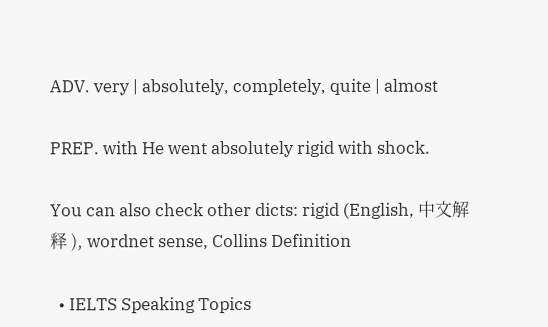ADV. very | absolutely, completely, quite | almost

PREP. with He went absolutely rigid with shock.

You can also check other dicts: rigid (English, 中文解释 ), wordnet sense, Collins Definition

  • IELTS Speaking Topics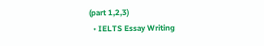(part 1,2,3)
  • IELTS Essay Writing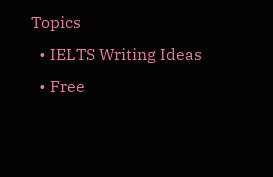Topics
  • IELTS Writing Ideas
  • Free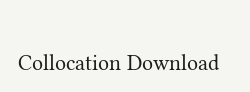Collocation Download